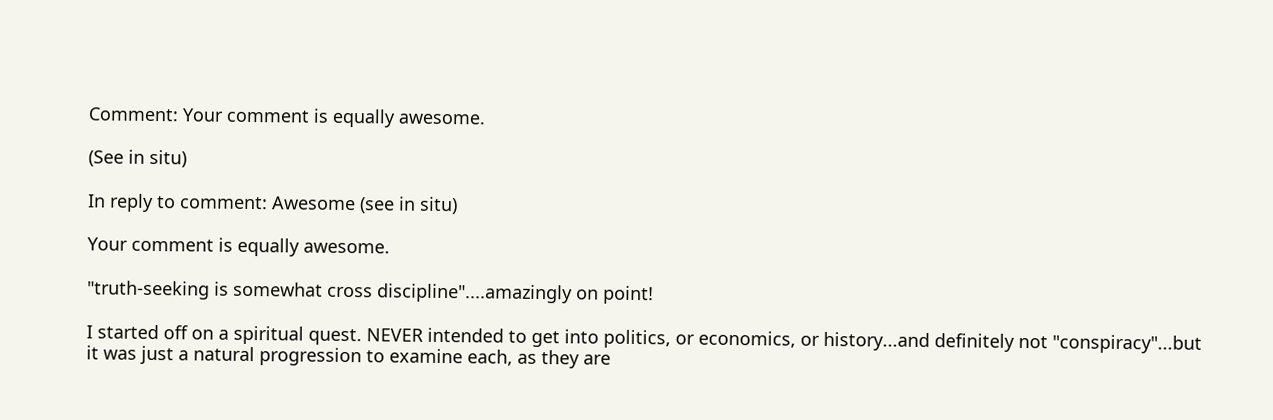Comment: Your comment is equally awesome.

(See in situ)

In reply to comment: Awesome (see in situ)

Your comment is equally awesome.

"truth-seeking is somewhat cross discipline"....amazingly on point!

I started off on a spiritual quest. NEVER intended to get into politics, or economics, or history...and definitely not "conspiracy"...but it was just a natural progression to examine each, as they are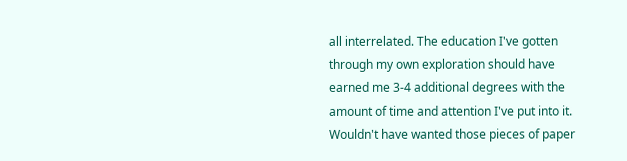all interrelated. The education I've gotten through my own exploration should have earned me 3-4 additional degrees with the amount of time and attention I've put into it. Wouldn't have wanted those pieces of paper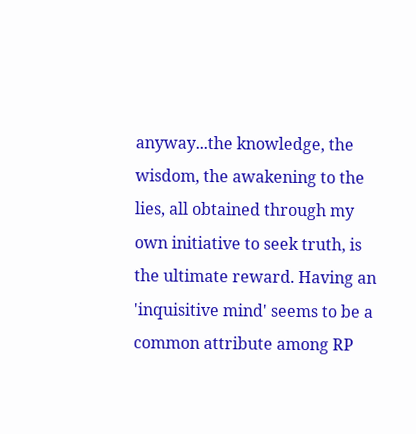anyway...the knowledge, the wisdom, the awakening to the lies, all obtained through my own initiative to seek truth, is the ultimate reward. Having an 'inquisitive mind' seems to be a common attribute among RP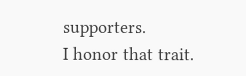supporters.
I honor that trait.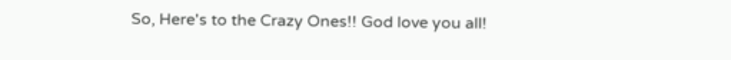So, Here's to the Crazy Ones!! God love you all!